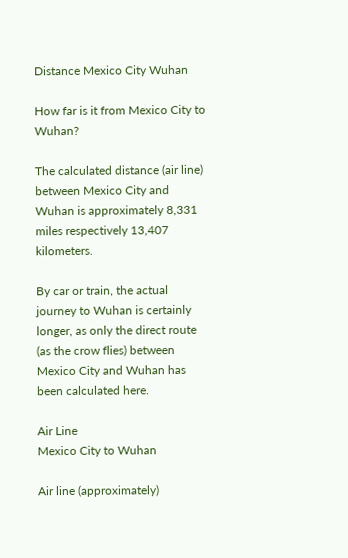Distance Mexico City Wuhan

How far is it from Mexico City to Wuhan?

The calculated distance (air line) between Mexico City and Wuhan is approximately 8,331 miles respectively 13,407 kilometers.

By car or train, the actual journey to Wuhan is certainly longer, as only the direct route (as the crow flies) between Mexico City and Wuhan has been calculated here.

Air Line
Mexico City to Wuhan

Air line (approximately)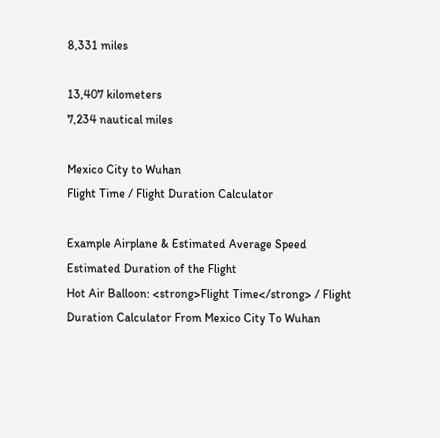8,331 miles

13,407 kilometers
7,234 nautical miles

Mexico City to Wuhan
Flight Time / Flight Duration Calculator

Example Airplane & Estimated Average Speed Estimated Duration of the Flight
Hot Air Balloon: <strong>Flight Time</strong> / Flight Duration Calculator From Mexico City To Wuhan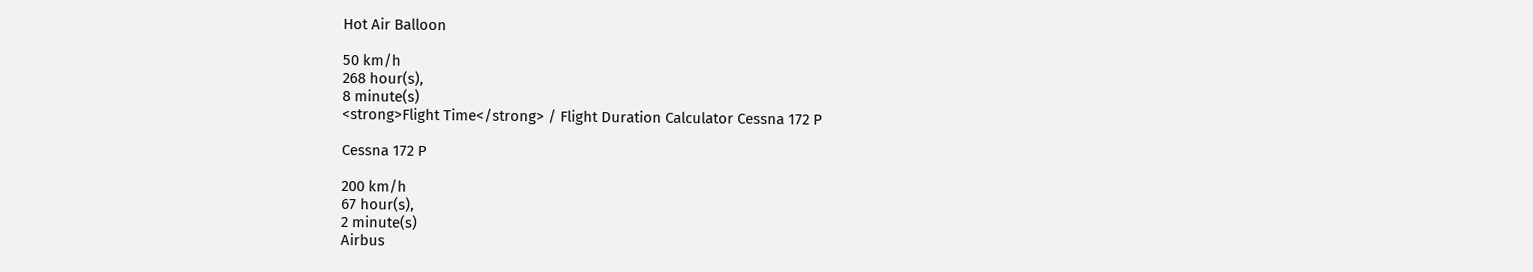Hot Air Balloon

50 km/h
268 hour(s),
8 minute(s)
<strong>Flight Time</strong> / Flight Duration Calculator Cessna 172 P

Cessna 172 P

200 km/h
67 hour(s),
2 minute(s)
Airbus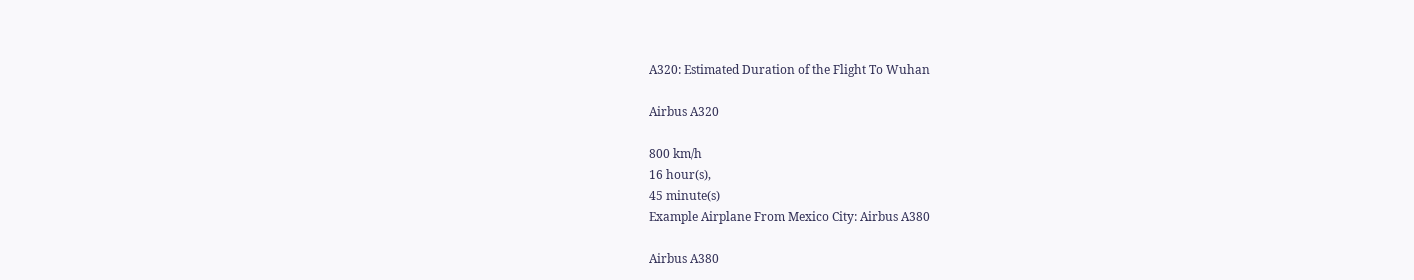A320: Estimated Duration of the Flight To Wuhan

Airbus A320

800 km/h
16 hour(s),
45 minute(s)
Example Airplane From Mexico City: Airbus A380

Airbus A380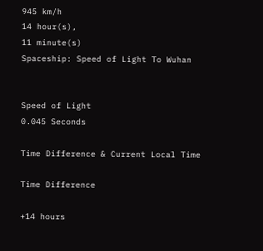945 km/h
14 hour(s),
11 minute(s)
Spaceship: Speed of Light To Wuhan


Speed of Light
0.045 Seconds

Time Difference & Current Local Time

Time Difference

+14 hours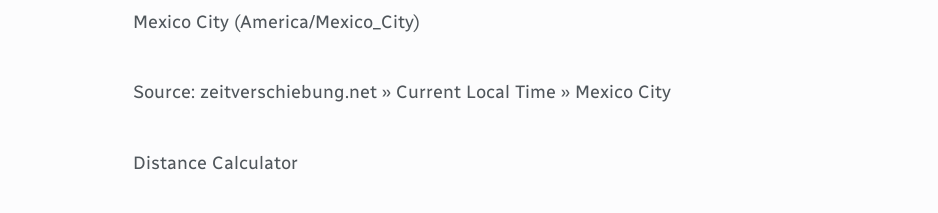Mexico City (America/Mexico_City)

Source: zeitverschiebung.net » Current Local Time » Mexico City

Distance Calculator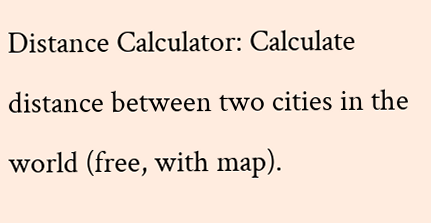Distance Calculator: Calculate distance between two cities in the world (free, with map).